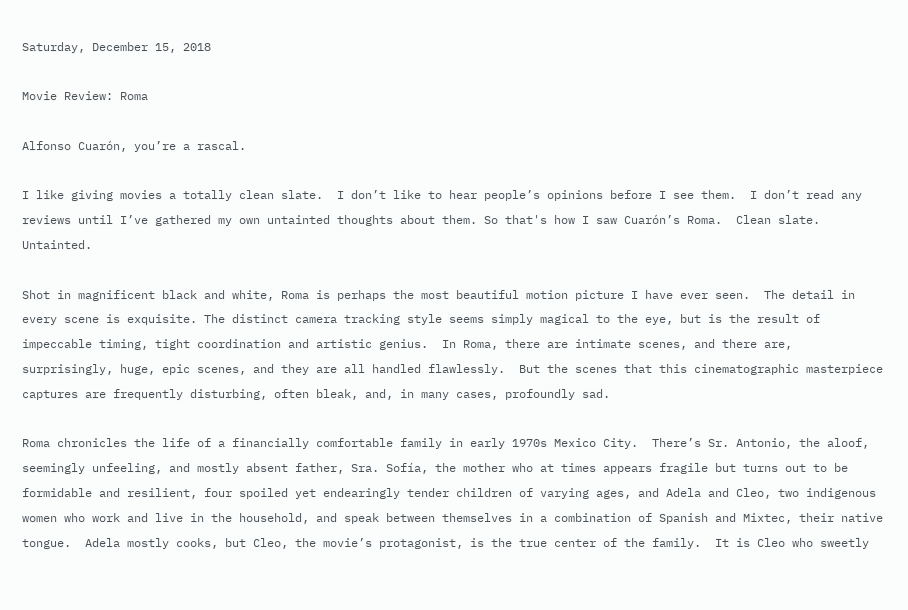Saturday, December 15, 2018

Movie Review: Roma

Alfonso Cuarón, you’re a rascal.

I like giving movies a totally clean slate.  I don’t like to hear people’s opinions before I see them.  I don’t read any reviews until I’ve gathered my own untainted thoughts about them. So that's how I saw Cuarón’s Roma.  Clean slate.  Untainted.

Shot in magnificent black and white, Roma is perhaps the most beautiful motion picture I have ever seen.  The detail in every scene is exquisite. The distinct camera tracking style seems simply magical to the eye, but is the result of impeccable timing, tight coordination and artistic genius.  In Roma, there are intimate scenes, and there are, surprisingly, huge, epic scenes, and they are all handled flawlessly.  But the scenes that this cinematographic masterpiece captures are frequently disturbing, often bleak, and, in many cases, profoundly sad.

Roma chronicles the life of a financially comfortable family in early 1970s Mexico City.  There’s Sr. Antonio, the aloof, seemingly unfeeling, and mostly absent father, Sra. Sofía, the mother who at times appears fragile but turns out to be formidable and resilient, four spoiled yet endearingly tender children of varying ages, and Adela and Cleo, two indigenous women who work and live in the household, and speak between themselves in a combination of Spanish and Mixtec, their native tongue.  Adela mostly cooks, but Cleo, the movie’s protagonist, is the true center of the family.  It is Cleo who sweetly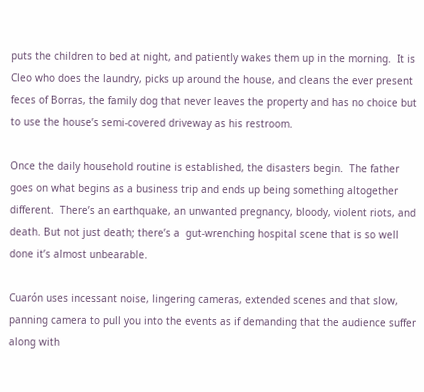puts the children to bed at night, and patiently wakes them up in the morning.  It is Cleo who does the laundry, picks up around the house, and cleans the ever present feces of Borras, the family dog that never leaves the property and has no choice but to use the house’s semi-covered driveway as his restroom.

Once the daily household routine is established, the disasters begin.  The father goes on what begins as a business trip and ends up being something altogether different.  There’s an earthquake, an unwanted pregnancy, bloody, violent riots, and death. But not just death; there’s a  gut-wrenching hospital scene that is so well done it’s almost unbearable.

Cuarón uses incessant noise, lingering cameras, extended scenes and that slow, panning camera to pull you into the events as if demanding that the audience suffer along with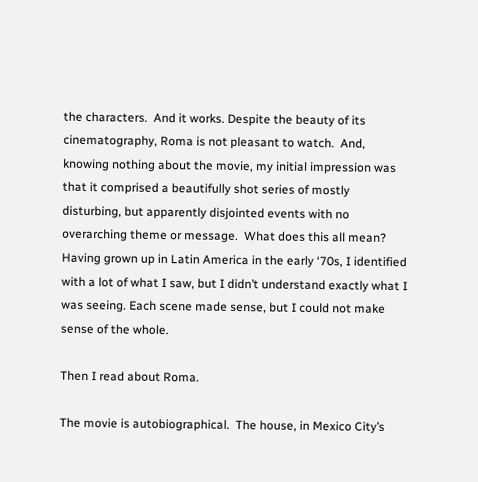the characters.  And it works. Despite the beauty of its cinematography, Roma is not pleasant to watch.  And, knowing nothing about the movie, my initial impression was that it comprised a beautifully shot series of mostly disturbing, but apparently disjointed events with no overarching theme or message.  What does this all mean? Having grown up in Latin America in the early ‘70s, I identified with a lot of what I saw, but I didn’t understand exactly what I was seeing. Each scene made sense, but I could not make sense of the whole.

Then I read about Roma.

The movie is autobiographical.  The house, in Mexico City’s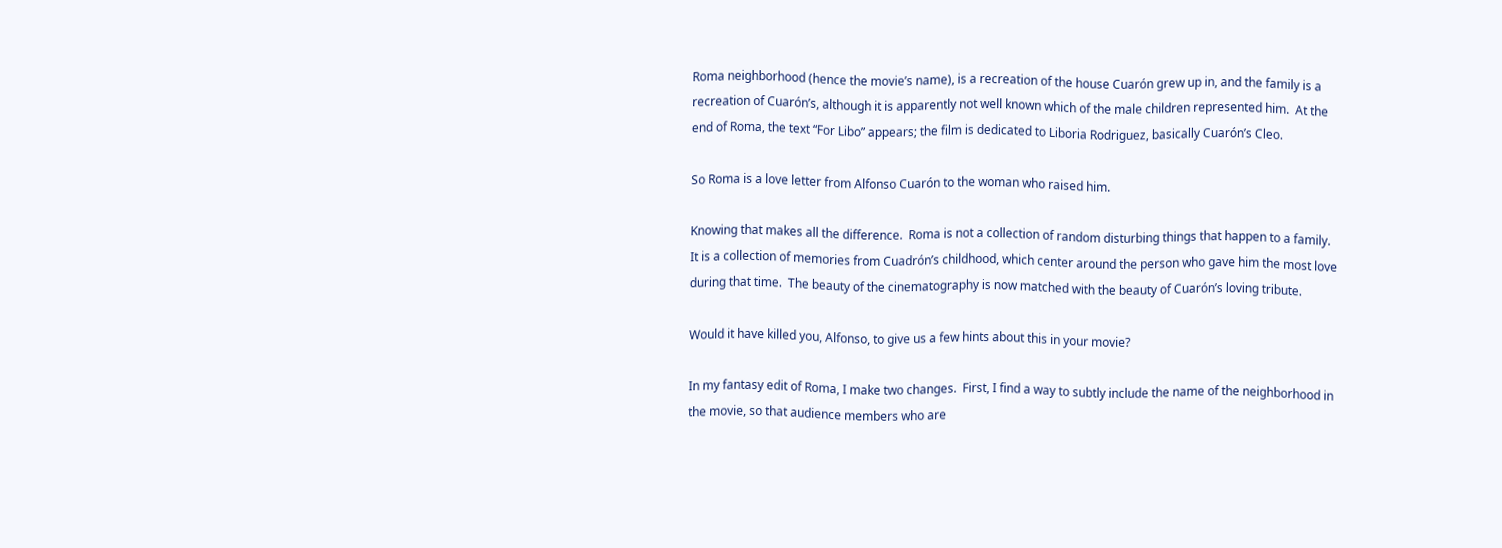Roma neighborhood (hence the movie’s name), is a recreation of the house Cuarón grew up in, and the family is a recreation of Cuarón’s, although it is apparently not well known which of the male children represented him.  At the end of Roma, the text “For Libo” appears; the film is dedicated to Liboria Rodriguez, basically Cuarón’s Cleo.

So Roma is a love letter from Alfonso Cuarón to the woman who raised him.

Knowing that makes all the difference.  Roma is not a collection of random disturbing things that happen to a family.  It is a collection of memories from Cuadrón’s childhood, which center around the person who gave him the most love during that time.  The beauty of the cinematography is now matched with the beauty of Cuarón’s loving tribute.

Would it have killed you, Alfonso, to give us a few hints about this in your movie?

In my fantasy edit of Roma, I make two changes.  First, I find a way to subtly include the name of the neighborhood in the movie, so that audience members who are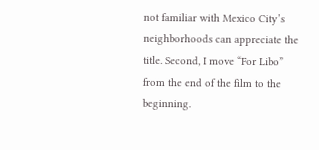not familiar with Mexico City’s neighborhoods can appreciate the title. Second, I move “For Libo” from the end of the film to the beginning.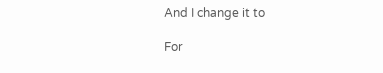And I change it to

For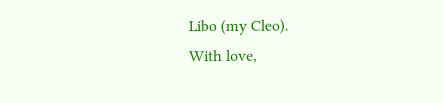Libo (my Cleo).
With love,